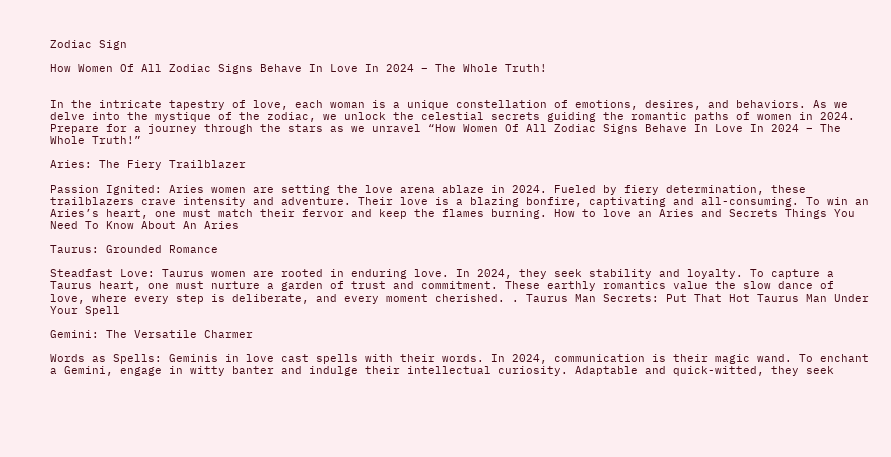Zodiac Sign

How Women Of All Zodiac Signs Behave In Love In 2024 – The Whole Truth!


In the intricate tapestry of love, each woman is a unique constellation of emotions, desires, and behaviors. As we delve into the mystique of the zodiac, we unlock the celestial secrets guiding the romantic paths of women in 2024. Prepare for a journey through the stars as we unravel “How Women Of All Zodiac Signs Behave In Love In 2024 – The Whole Truth!”

Aries: The Fiery Trailblazer

Passion Ignited: Aries women are setting the love arena ablaze in 2024. Fueled by fiery determination, these trailblazers crave intensity and adventure. Their love is a blazing bonfire, captivating and all-consuming. To win an Aries’s heart, one must match their fervor and keep the flames burning. How to love an Aries and Secrets Things You Need To Know About An Aries

Taurus: Grounded Romance

Steadfast Love: Taurus women are rooted in enduring love. In 2024, they seek stability and loyalty. To capture a Taurus heart, one must nurture a garden of trust and commitment. These earthly romantics value the slow dance of love, where every step is deliberate, and every moment cherished. . Taurus Man Secrets: Put That Hot Taurus Man Under Your Spell

Gemini: The Versatile Charmer

Words as Spells: Geminis in love cast spells with their words. In 2024, communication is their magic wand. To enchant a Gemini, engage in witty banter and indulge their intellectual curiosity. Adaptable and quick-witted, they seek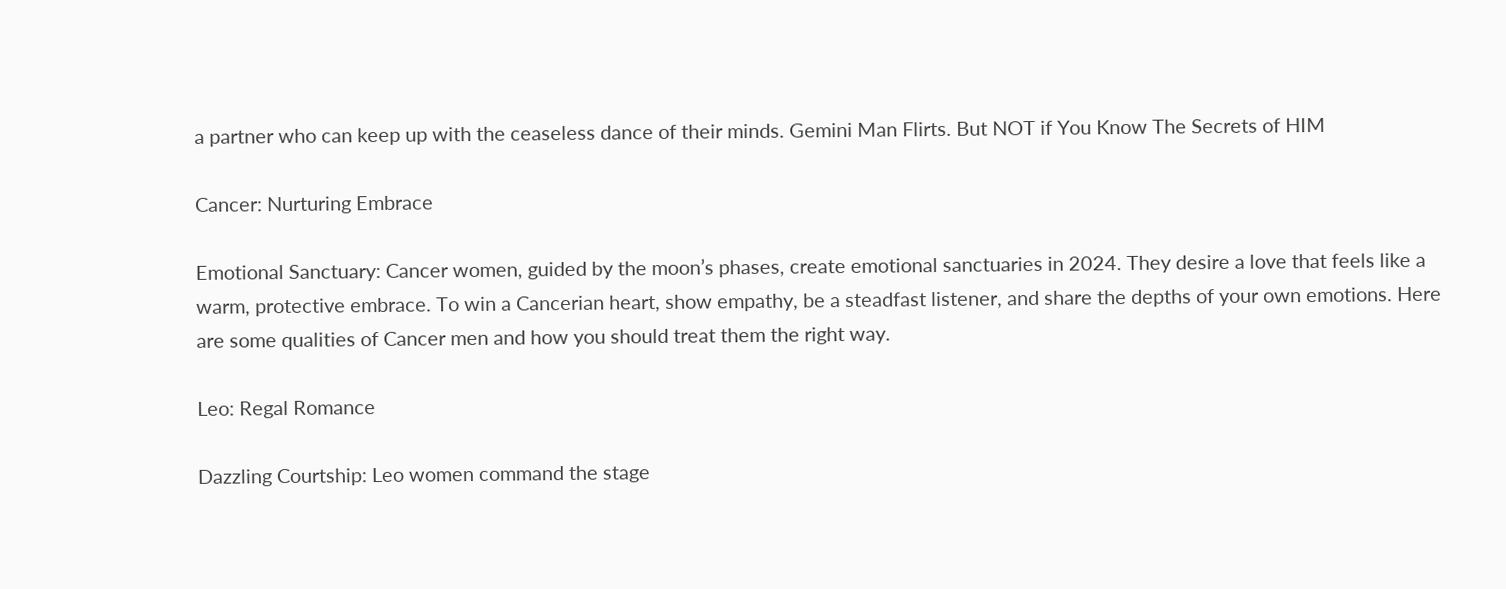a partner who can keep up with the ceaseless dance of their minds. Gemini Man Flirts. But NOT if You Know The Secrets of HIM

Cancer: Nurturing Embrace

Emotional Sanctuary: Cancer women, guided by the moon’s phases, create emotional sanctuaries in 2024. They desire a love that feels like a warm, protective embrace. To win a Cancerian heart, show empathy, be a steadfast listener, and share the depths of your own emotions. Here are some qualities of Cancer men and how you should treat them the right way.

Leo: Regal Romance

Dazzling Courtship: Leo women command the stage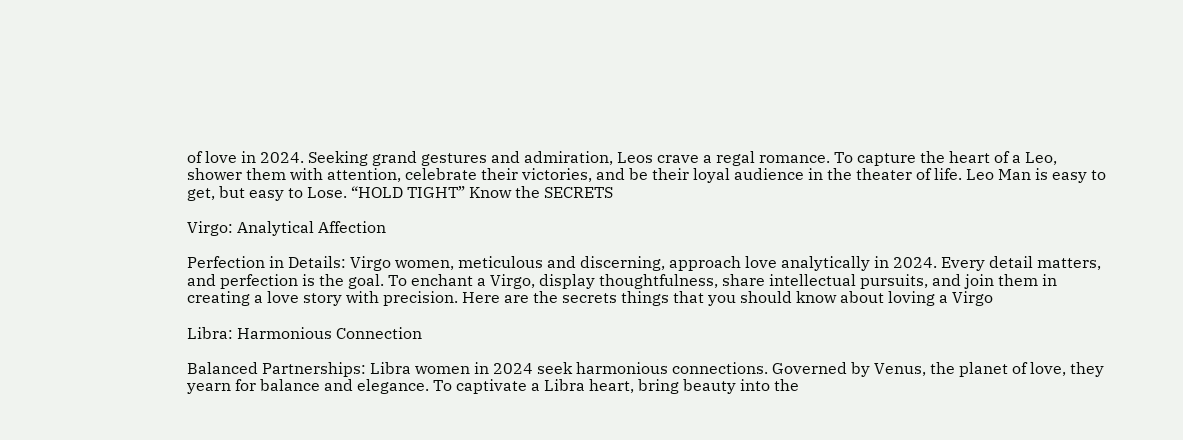of love in 2024. Seeking grand gestures and admiration, Leos crave a regal romance. To capture the heart of a Leo, shower them with attention, celebrate their victories, and be their loyal audience in the theater of life. Leo Man is easy to get, but easy to Lose. “HOLD TIGHT” Know the SECRETS

Virgo: Analytical Affection

Perfection in Details: Virgo women, meticulous and discerning, approach love analytically in 2024. Every detail matters, and perfection is the goal. To enchant a Virgo, display thoughtfulness, share intellectual pursuits, and join them in creating a love story with precision. Here are the secrets things that you should know about loving a Virgo

Libra: Harmonious Connection

Balanced Partnerships: Libra women in 2024 seek harmonious connections. Governed by Venus, the planet of love, they yearn for balance and elegance. To captivate a Libra heart, bring beauty into the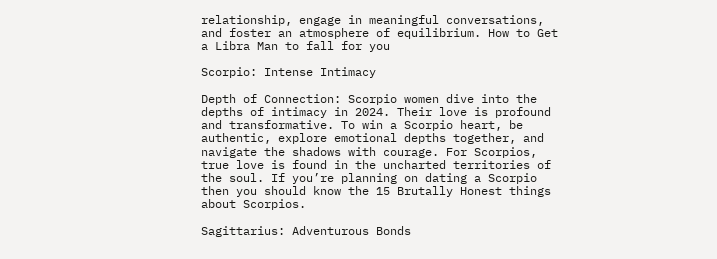relationship, engage in meaningful conversations, and foster an atmosphere of equilibrium. How to Get a Libra Man to fall for you

Scorpio: Intense Intimacy

Depth of Connection: Scorpio women dive into the depths of intimacy in 2024. Their love is profound and transformative. To win a Scorpio heart, be authentic, explore emotional depths together, and navigate the shadows with courage. For Scorpios, true love is found in the uncharted territories of the soul. If you’re planning on dating a Scorpio then you should know the 15 Brutally Honest things about Scorpios.

Sagittarius: Adventurous Bonds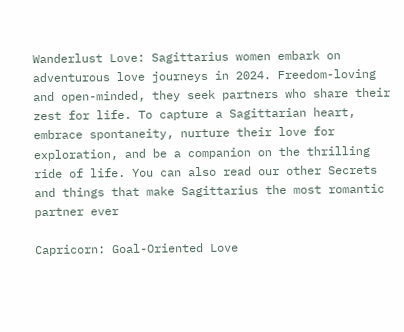Wanderlust Love: Sagittarius women embark on adventurous love journeys in 2024. Freedom-loving and open-minded, they seek partners who share their zest for life. To capture a Sagittarian heart, embrace spontaneity, nurture their love for exploration, and be a companion on the thrilling ride of life. You can also read our other Secrets and things that make Sagittarius the most romantic partner ever

Capricorn: Goal-Oriented Love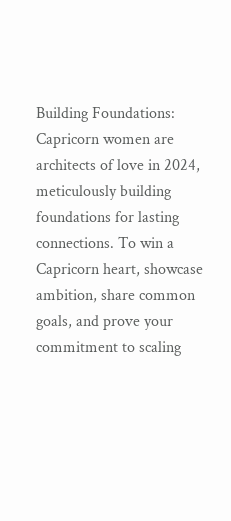Building Foundations: Capricorn women are architects of love in 2024, meticulously building foundations for lasting connections. To win a Capricorn heart, showcase ambition, share common goals, and prove your commitment to scaling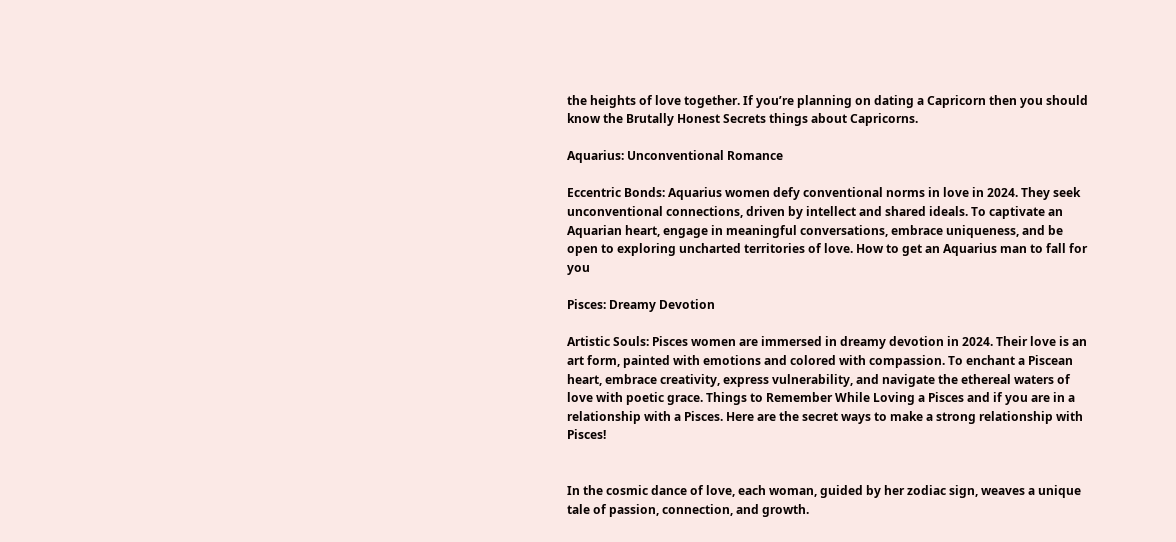the heights of love together. If you’re planning on dating a Capricorn then you should know the Brutally Honest Secrets things about Capricorns.

Aquarius: Unconventional Romance

Eccentric Bonds: Aquarius women defy conventional norms in love in 2024. They seek unconventional connections, driven by intellect and shared ideals. To captivate an Aquarian heart, engage in meaningful conversations, embrace uniqueness, and be open to exploring uncharted territories of love. How to get an Aquarius man to fall for you

Pisces: Dreamy Devotion

Artistic Souls: Pisces women are immersed in dreamy devotion in 2024. Their love is an art form, painted with emotions and colored with compassion. To enchant a Piscean heart, embrace creativity, express vulnerability, and navigate the ethereal waters of love with poetic grace. Things to Remember While Loving a Pisces and if you are in a relationship with a Pisces. Here are the secret ways to make a strong relationship with Pisces!


In the cosmic dance of love, each woman, guided by her zodiac sign, weaves a unique tale of passion, connection, and growth.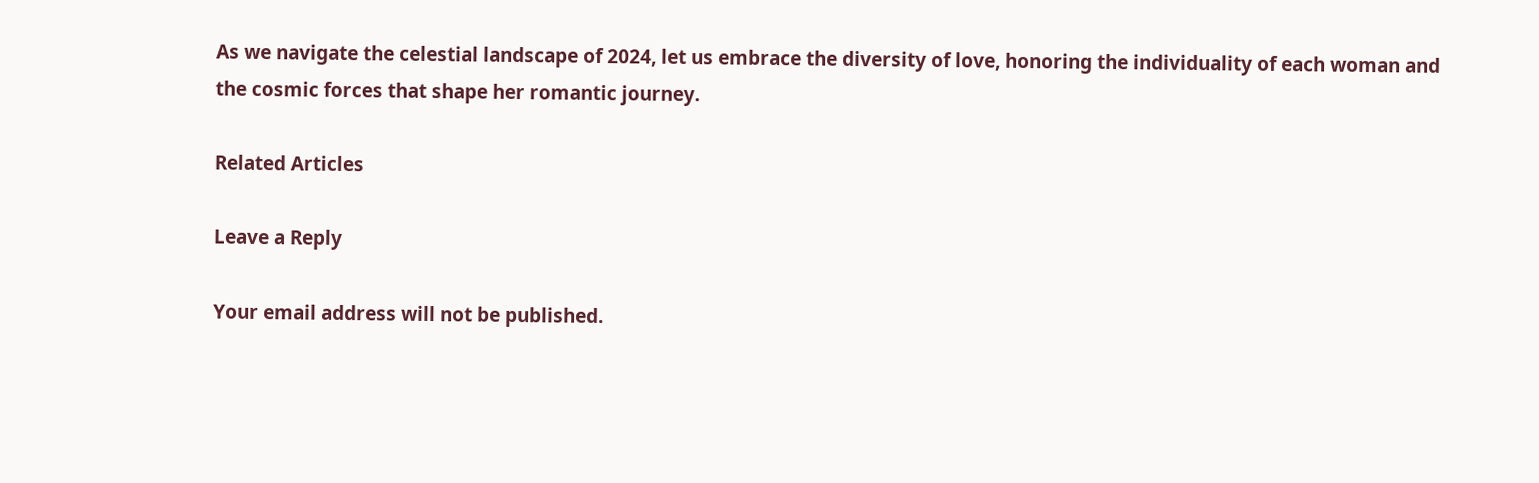As we navigate the celestial landscape of 2024, let us embrace the diversity of love, honoring the individuality of each woman and the cosmic forces that shape her romantic journey.

Related Articles

Leave a Reply

Your email address will not be published.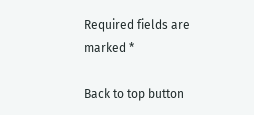Required fields are marked *

Back to top button